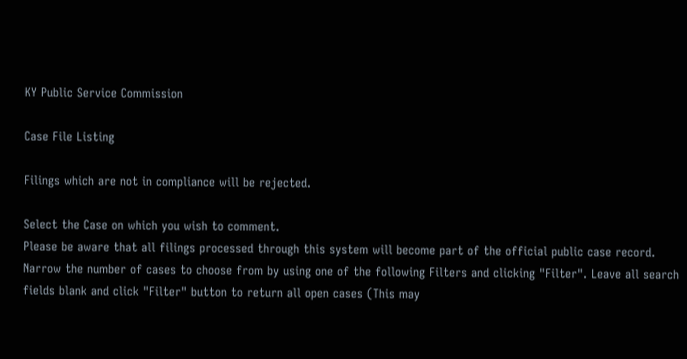KY Public Service Commission

Case File Listing

Filings which are not in compliance will be rejected.

Select the Case on which you wish to comment.
Please be aware that all filings processed through this system will become part of the official public case record.
Narrow the number of cases to choose from by using one of the following Filters and clicking "Filter". Leave all search fields blank and click "Filter" button to return all open cases (This may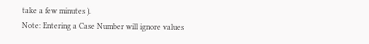take a few minutes ).
Note: Entering a Case Number will ignore values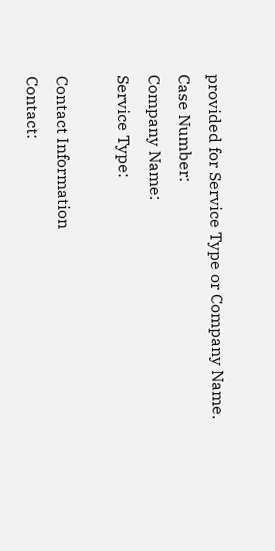provided for Service Type or Company Name.
Case Number:
Company Name:
Service Type:

Contact Information
Contact: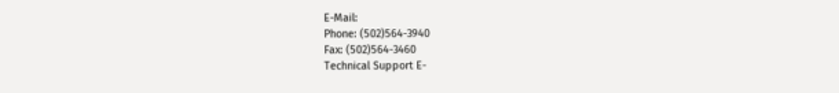E-Mail:
Phone: (502)564-3940
Fax: (502)564-3460
Technical Support E-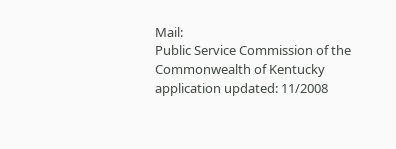Mail:
Public Service Commission of the Commonwealth of Kentucky
application updated: 11/2008